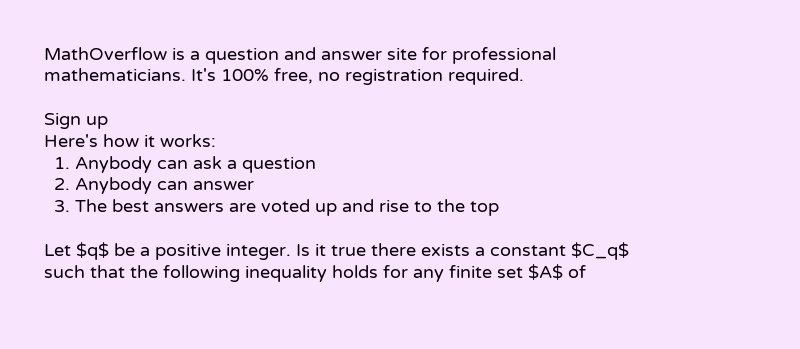MathOverflow is a question and answer site for professional mathematicians. It's 100% free, no registration required.

Sign up
Here's how it works:
  1. Anybody can ask a question
  2. Anybody can answer
  3. The best answers are voted up and rise to the top

Let $q$ be a positive integer. Is it true there exists a constant $C_q$ such that the following inequality holds for any finite set $A$ of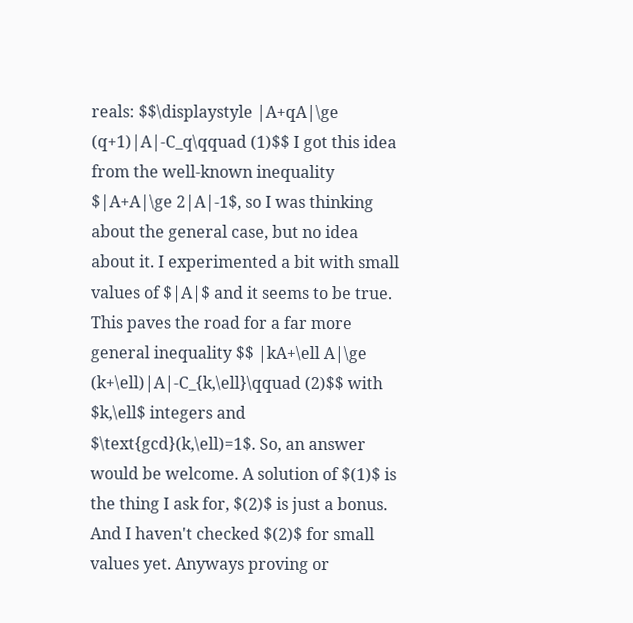reals: $$\displaystyle |A+qA|\ge (q+1)|A|-C_q\qquad (1)$$ I got this idea from the well-known inequality $|A+A|\ge 2|A|-1$, so I was thinking about the general case, but no idea about it. I experimented a bit with small values of $|A|$ and it seems to be true. This paves the road for a far more general inequality $$ |kA+\ell A|\ge (k+\ell)|A|-C_{k,\ell}\qquad (2)$$ with $k,\ell$ integers and $\text{gcd}(k,\ell)=1$. So, an answer would be welcome. A solution of $(1)$ is the thing I ask for, $(2)$ is just a bonus. And I haven't checked $(2)$ for small values yet. Anyways proving or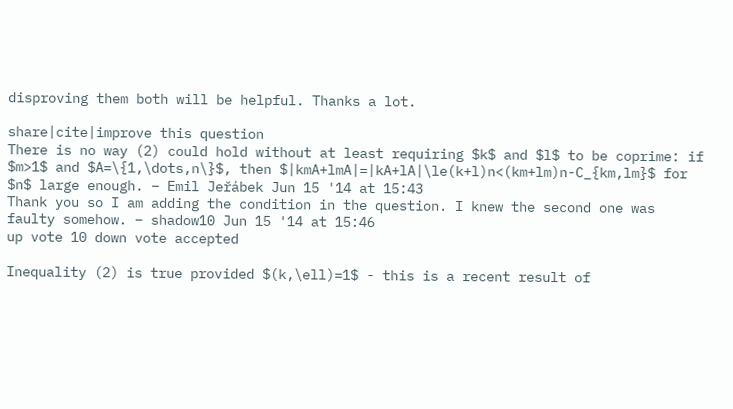disproving them both will be helpful. Thanks a lot.

share|cite|improve this question
There is no way (2) could hold without at least requiring $k$ and $l$ to be coprime: if $m>1$ and $A=\{1,\dots,n\}$, then $|kmA+lmA|=|kA+lA|\le(k+l)n<(km+lm)n-C_{km,lm}$ for $n$ large enough. – Emil Jeřábek Jun 15 '14 at 15:43
Thank you so I am adding the condition in the question. I knew the second one was faulty somehow. – shadow10 Jun 15 '14 at 15:46
up vote 10 down vote accepted

Inequality (2) is true provided $(k,\ell)=1$ - this is a recent result of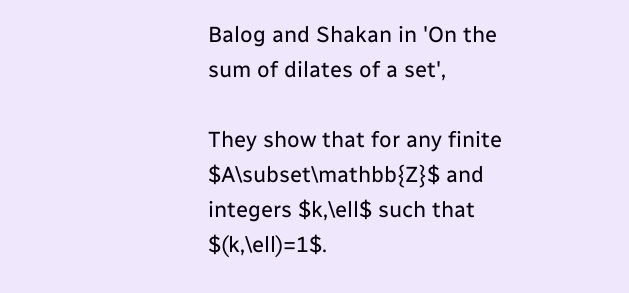Balog and Shakan in 'On the sum of dilates of a set',

They show that for any finite $A\subset\mathbb{Z}$ and integers $k,\ell$ such that $(k,\ell)=1$.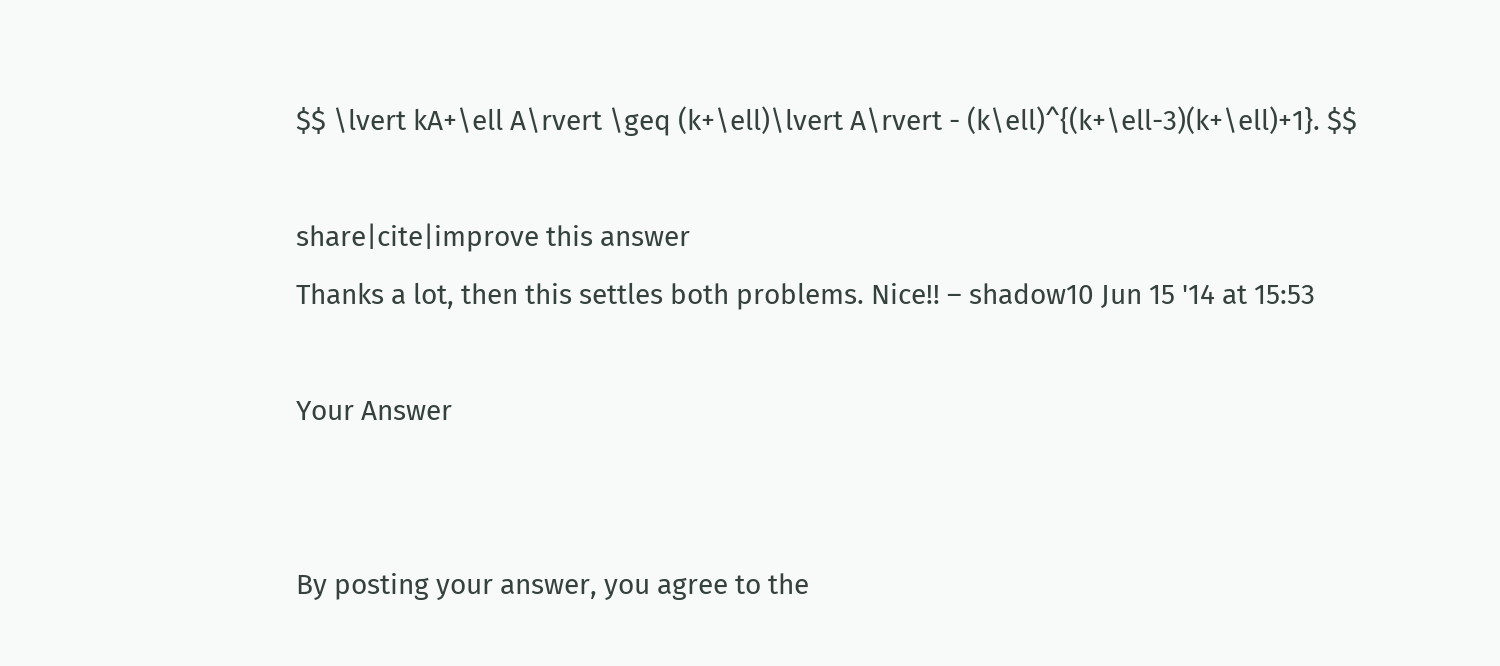$$ \lvert kA+\ell A\rvert \geq (k+\ell)\lvert A\rvert - (k\ell)^{(k+\ell-3)(k+\ell)+1}. $$

share|cite|improve this answer
Thanks a lot, then this settles both problems. Nice!! – shadow10 Jun 15 '14 at 15:53

Your Answer


By posting your answer, you agree to the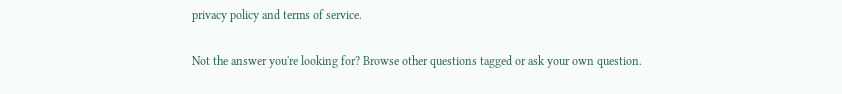privacy policy and terms of service.

Not the answer you're looking for? Browse other questions tagged or ask your own question.